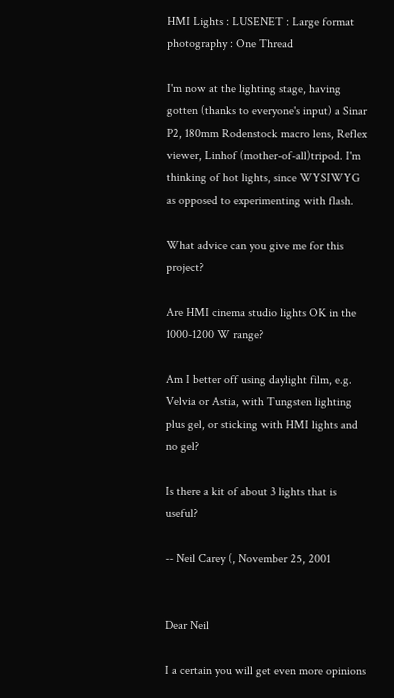HMI Lights : LUSENET : Large format photography : One Thread

I'm now at the lighting stage, having gotten (thanks to everyone's input) a Sinar P2, 180mm Rodenstock macro lens, Reflex viewer, Linhof (mother-of-all)tripod. I'm thinking of hot lights, since WYSIWYG as opposed to experimenting with flash.

What advice can you give me for this project?

Are HMI cinema studio lights OK in the 1000-1200 W range?

Am I better off using daylight film, e.g. Velvia or Astia, with Tungsten lighting plus gel, or sticking with HMI lights and no gel?

Is there a kit of about 3 lights that is useful?

-- Neil Carey (, November 25, 2001


Dear Neil

I a certain you will get even more opinions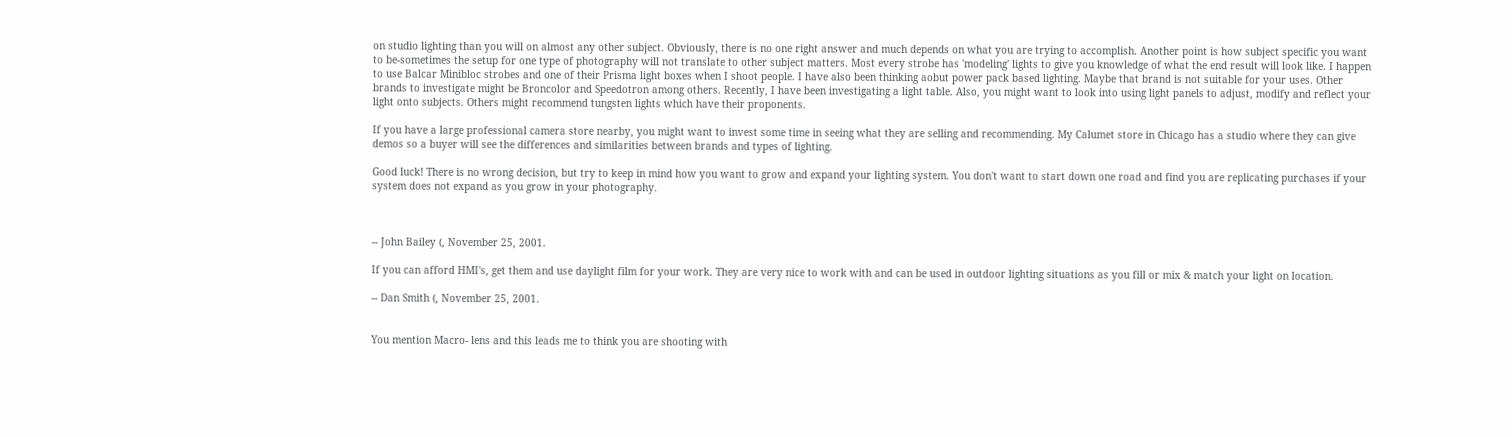on studio lighting than you will on almost any other subject. Obviously, there is no one right answer and much depends on what you are trying to accomplish. Another point is how subject specific you want to be-sometimes the setup for one type of photography will not translate to other subject matters. Most every strobe has 'modeling' lights to give you knowledge of what the end result will look like. I happen to use Balcar Minibloc strobes and one of their Prisma light boxes when I shoot people. I have also been thinking aobut power pack based lighting. Maybe that brand is not suitable for your uses. Other brands to investigate might be Broncolor and Speedotron among others. Recently, I have been investigating a light table. Also, you might want to look into using light panels to adjust, modify and reflect your light onto subjects. Others might recommend tungsten lights which have their proponents.

If you have a large professional camera store nearby, you might want to invest some time in seeing what they are selling and recommending. My Calumet store in Chicago has a studio where they can give demos so a buyer will see the differences and similarities between brands and types of lighting.

Good luck! There is no wrong decision, but try to keep in mind how you want to grow and expand your lighting system. You don't want to start down one road and find you are replicating purchases if your system does not expand as you grow in your photography.



-- John Bailey (, November 25, 2001.

If you can afford HMI's, get them and use daylight film for your work. They are very nice to work with and can be used in outdoor lighting situations as you fill or mix & match your light on location.

-- Dan Smith (, November 25, 2001.


You mention Macro- lens and this leads me to think you are shooting with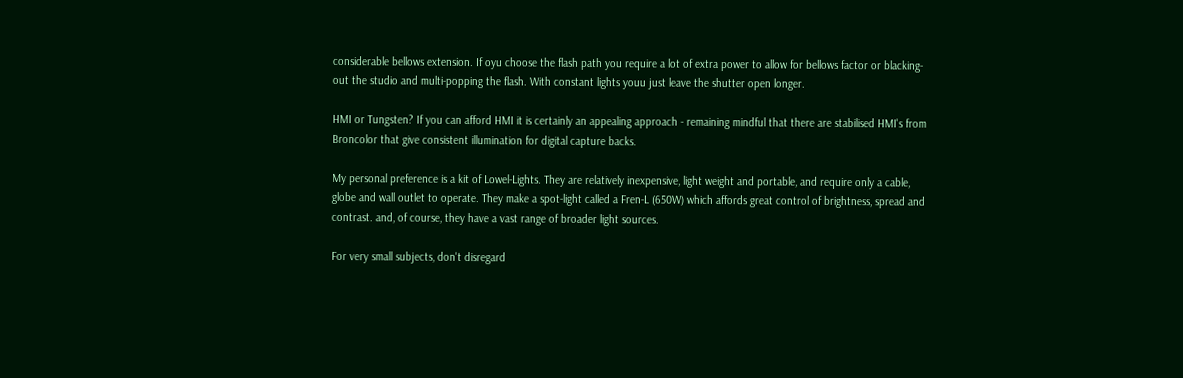considerable bellows extension. If oyu choose the flash path you require a lot of extra power to allow for bellows factor or blacking-out the studio and multi-popping the flash. With constant lights youu just leave the shutter open longer.

HMI or Tungsten? If you can afford HMI it is certainly an appealing approach - remaining mindful that there are stabilised HMI's from Broncolor that give consistent illumination for digital capture backs.

My personal preference is a kit of Lowel-Lights. They are relatively inexpensive, light weight and portable, and require only a cable, globe and wall outlet to operate. They make a spot-light called a Fren-L (650W) which affords great control of brightness, spread and contrast. and, of course, they have a vast range of broader light sources.

For very small subjects, don't disregard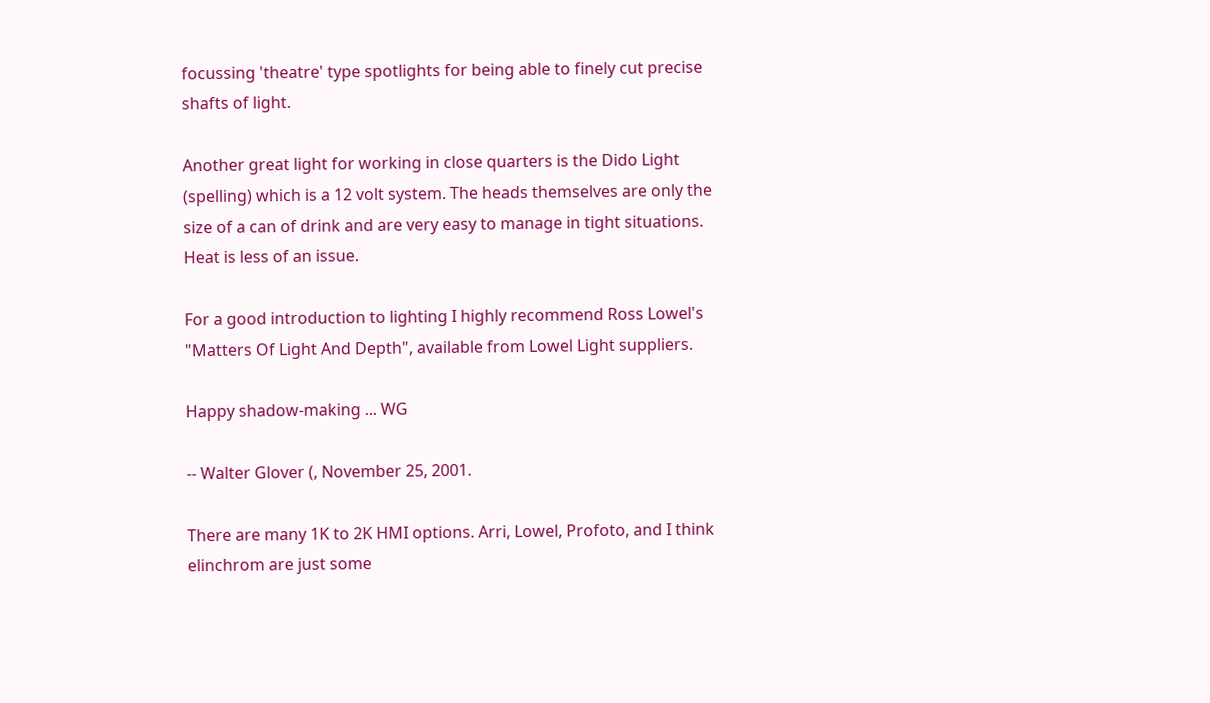focussing 'theatre' type spotlights for being able to finely cut precise shafts of light.

Another great light for working in close quarters is the Dido Light (spelling) which is a 12 volt system. The heads themselves are only the size of a can of drink and are very easy to manage in tight situations. Heat is less of an issue.

For a good introduction to lighting I highly recommend Ross Lowel's "Matters Of Light And Depth", available from Lowel Light suppliers.

Happy shadow-making ... WG

-- Walter Glover (, November 25, 2001.

There are many 1K to 2K HMI options. Arri, Lowel, Profoto, and I think elinchrom are just some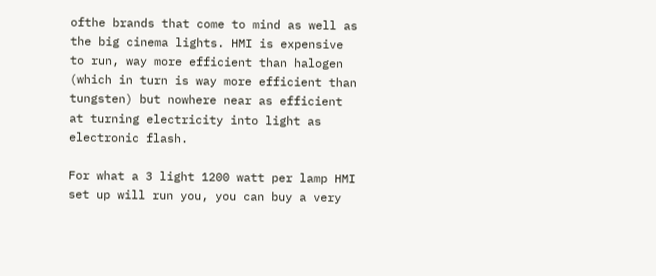ofthe brands that come to mind as well as the big cinema lights. HMI is expensive to run, way more efficient than halogen (which in turn is way more efficient than tungsten) but nowhere near as efficient at turning electricity into light as electronic flash.

For what a 3 light 1200 watt per lamp HMI set up will run you, you can buy a very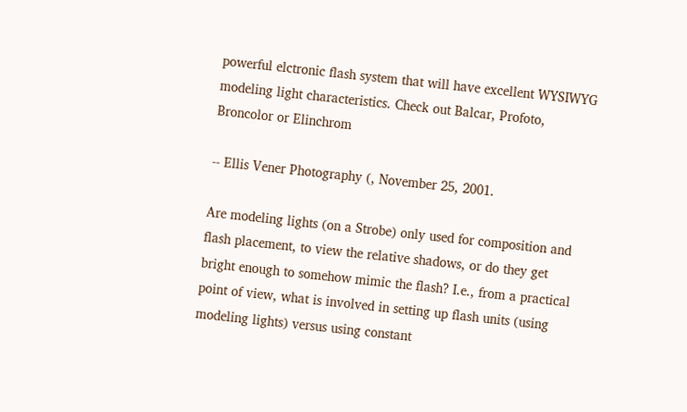powerful elctronic flash system that will have excellent WYSIWYG modeling light characteristics. Check out Balcar, Profoto, Broncolor or Elinchrom

-- Ellis Vener Photography (, November 25, 2001.

Are modeling lights (on a Strobe) only used for composition and flash placement, to view the relative shadows, or do they get bright enough to somehow mimic the flash? I.e., from a practical point of view, what is involved in setting up flash units (using modeling lights) versus using constant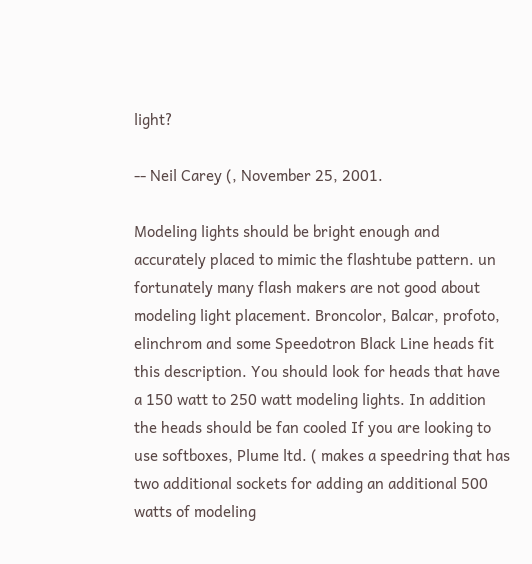light?

-- Neil Carey (, November 25, 2001.

Modeling lights should be bright enough and accurately placed to mimic the flashtube pattern. un fortunately many flash makers are not good about modeling light placement. Broncolor, Balcar, profoto, elinchrom and some Speedotron Black Line heads fit this description. You should look for heads that have a 150 watt to 250 watt modeling lights. In addition the heads should be fan cooled If you are looking to use softboxes, Plume ltd. ( makes a speedring that has two additional sockets for adding an additional 500 watts of modeling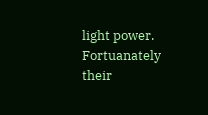light power. Fortuanately their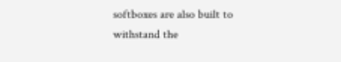softboxes are also built to withstand the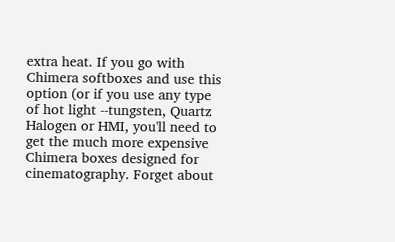extra heat. If you go with Chimera softboxes and use this option (or if you use any type of hot light --tungsten, Quartz Halogen or HMI, you'll need to get the much more expensive Chimera boxes designed for cinematography. Forget about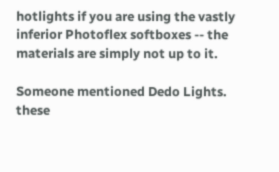hotlights if you are using the vastly inferior Photoflex softboxes -- the materials are simply not up to it.

Someone mentioned Dedo Lights. these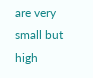are very small but high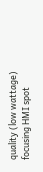quality (low wattage) focusing HMI spot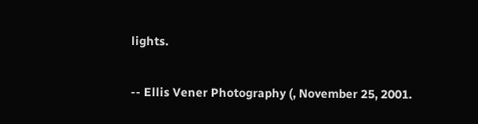lights.

-- Ellis Vener Photography (, November 25, 2001.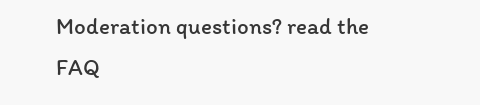Moderation questions? read the FAQ